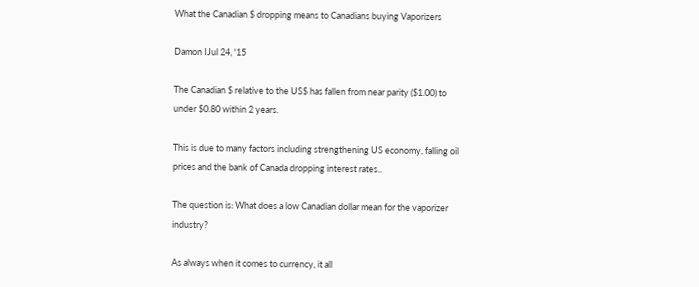What the Canadian $ dropping means to Canadians buying Vaporizers

Damon IJul 24, '15

The Canadian $ relative to the US$ has fallen from near parity ($1.00) to under $0.80 within 2 years.

This is due to many factors including strengthening US economy, falling oil prices and the bank of Canada dropping interest rates..

The question is: What does a low Canadian dollar mean for the vaporizer industry?

As always when it comes to currency, it all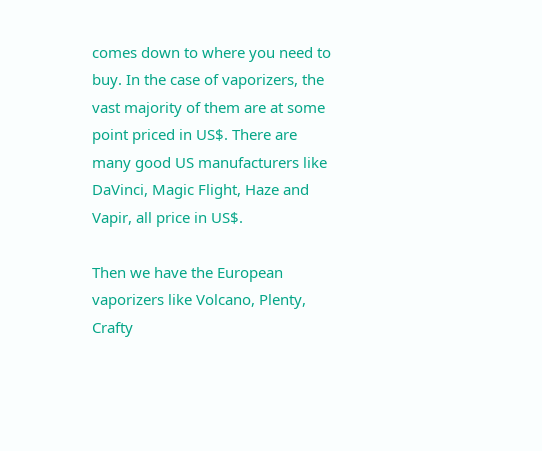comes down to where you need to buy. In the case of vaporizers, the vast majority of them are at some point priced in US$. There are many good US manufacturers like DaVinci, Magic Flight, Haze and Vapir, all price in US$.

Then we have the European vaporizers like Volcano, Plenty, Crafty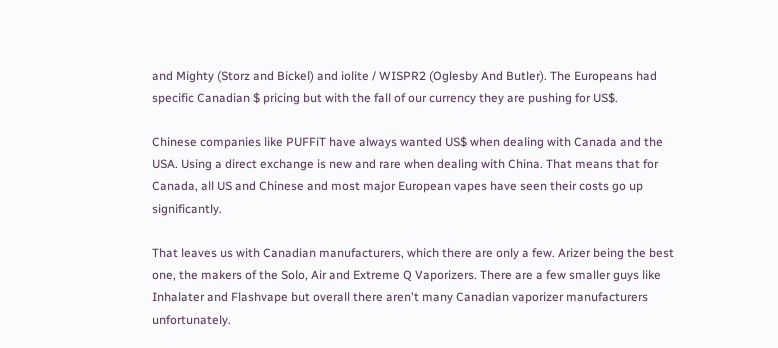and Mighty (Storz and Bickel) and iolite / WISPR2 (Oglesby And Butler). The Europeans had specific Canadian $ pricing but with the fall of our currency they are pushing for US$.

Chinese companies like PUFFiT have always wanted US$ when dealing with Canada and the USA. Using a direct exchange is new and rare when dealing with China. That means that for Canada, all US and Chinese and most major European vapes have seen their costs go up significantly.

That leaves us with Canadian manufacturers, which there are only a few. Arizer being the best one, the makers of the Solo, Air and Extreme Q Vaporizers. There are a few smaller guys like Inhalater and Flashvape but overall there aren't many Canadian vaporizer manufacturers unfortunately.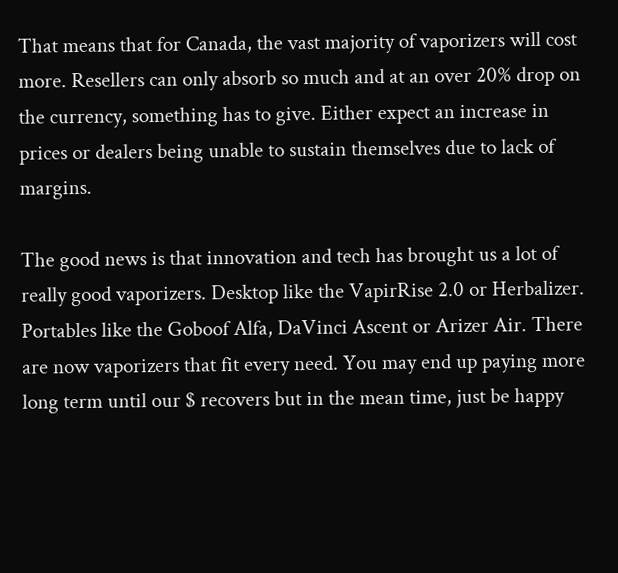That means that for Canada, the vast majority of vaporizers will cost more. Resellers can only absorb so much and at an over 20% drop on the currency, something has to give. Either expect an increase in prices or dealers being unable to sustain themselves due to lack of margins.

The good news is that innovation and tech has brought us a lot of really good vaporizers. Desktop like the VapirRise 2.0 or Herbalizer. Portables like the Goboof Alfa, DaVinci Ascent or Arizer Air. There are now vaporizers that fit every need. You may end up paying more long term until our $ recovers but in the mean time, just be happy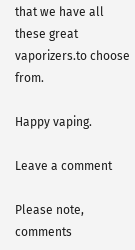that we have all these great vaporizers.to choose from.

Happy vaping.

Leave a comment

Please note, comments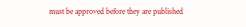must be approved before they are published